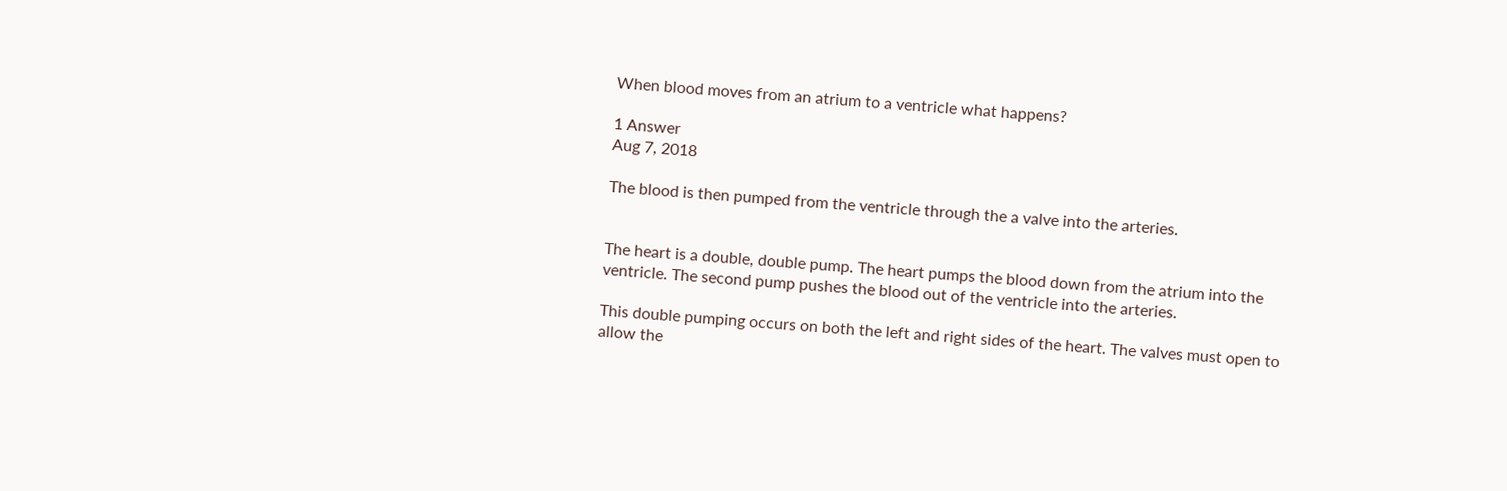When blood moves from an atrium to a ventricle what happens?

1 Answer
Aug 7, 2018

The blood is then pumped from the ventricle through the a valve into the arteries.


The heart is a double, double pump. The heart pumps the blood down from the atrium into the ventricle. The second pump pushes the blood out of the ventricle into the arteries.

This double pumping occurs on both the left and right sides of the heart. The valves must open to allow the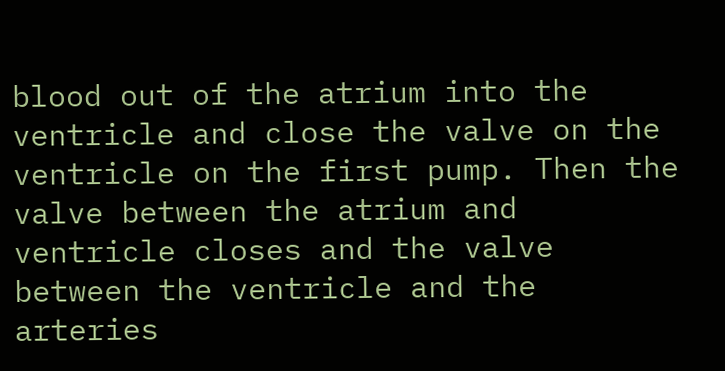blood out of the atrium into the ventricle and close the valve on the ventricle on the first pump. Then the valve between the atrium and ventricle closes and the valve between the ventricle and the arteries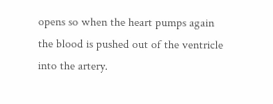opens so when the heart pumps again the blood is pushed out of the ventricle into the artery.